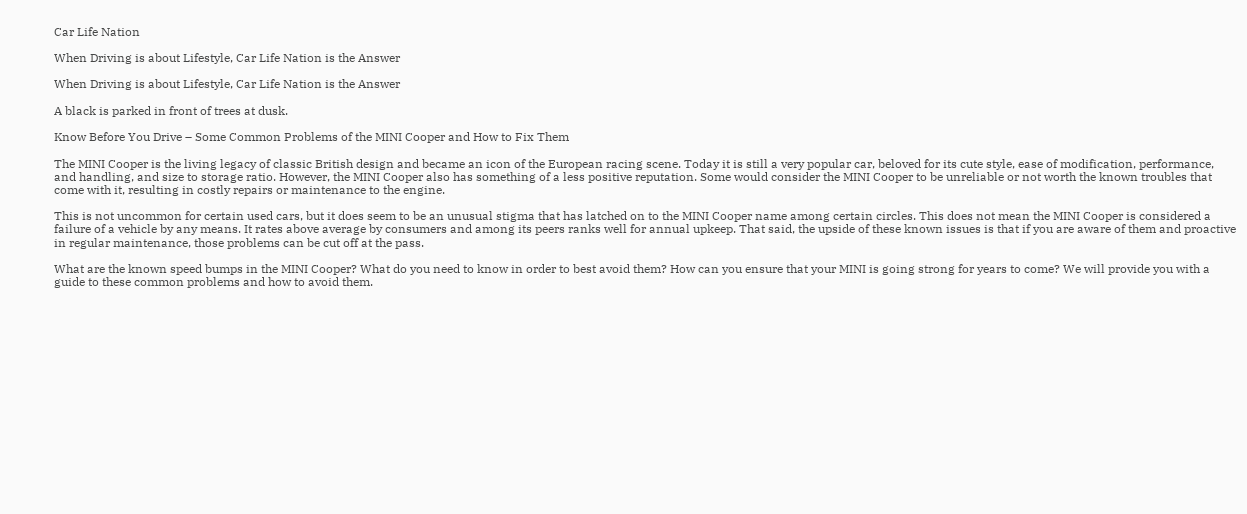Car Life Nation

When Driving is about Lifestyle, Car Life Nation is the Answer

When Driving is about Lifestyle, Car Life Nation is the Answer

A black is parked in front of trees at dusk.

Know Before You Drive – Some Common Problems of the MINI Cooper and How to Fix Them

The MINI Cooper is the living legacy of classic British design and became an icon of the European racing scene. Today it is still a very popular car, beloved for its cute style, ease of modification, performance, and handling, and size to storage ratio. However, the MINI Cooper also has something of a less positive reputation. Some would consider the MINI Cooper to be unreliable or not worth the known troubles that come with it, resulting in costly repairs or maintenance to the engine.

This is not uncommon for certain used cars, but it does seem to be an unusual stigma that has latched on to the MINI Cooper name among certain circles. This does not mean the MINI Cooper is considered a failure of a vehicle by any means. It rates above average by consumers and among its peers ranks well for annual upkeep. That said, the upside of these known issues is that if you are aware of them and proactive in regular maintenance, those problems can be cut off at the pass.

What are the known speed bumps in the MINI Cooper? What do you need to know in order to best avoid them? How can you ensure that your MINI is going strong for years to come? We will provide you with a guide to these common problems and how to avoid them.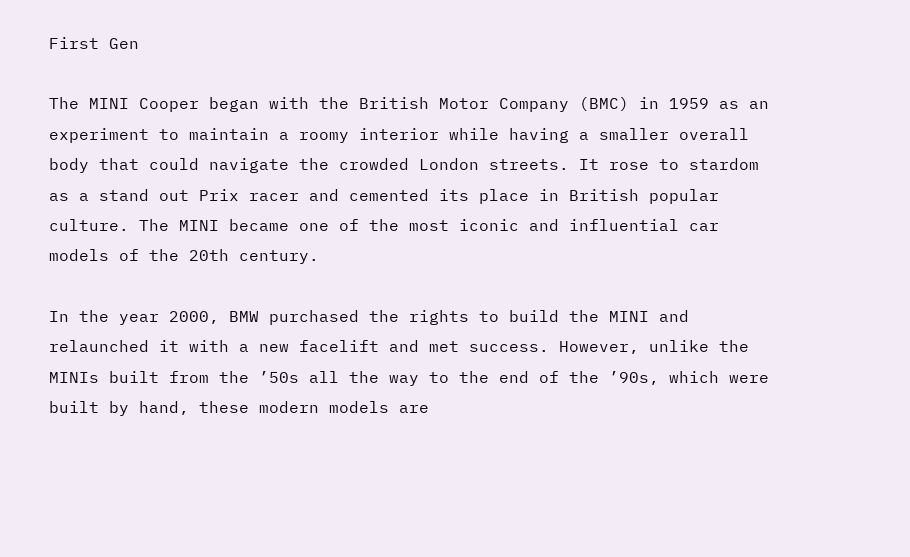First Gen

The MINI Cooper began with the British Motor Company (BMC) in 1959 as an experiment to maintain a roomy interior while having a smaller overall body that could navigate the crowded London streets. It rose to stardom as a stand out Prix racer and cemented its place in British popular culture. The MINI became one of the most iconic and influential car models of the 20th century.

In the year 2000, BMW purchased the rights to build the MINI and relaunched it with a new facelift and met success. However, unlike the MINIs built from the ’50s all the way to the end of the ’90s, which were built by hand, these modern models are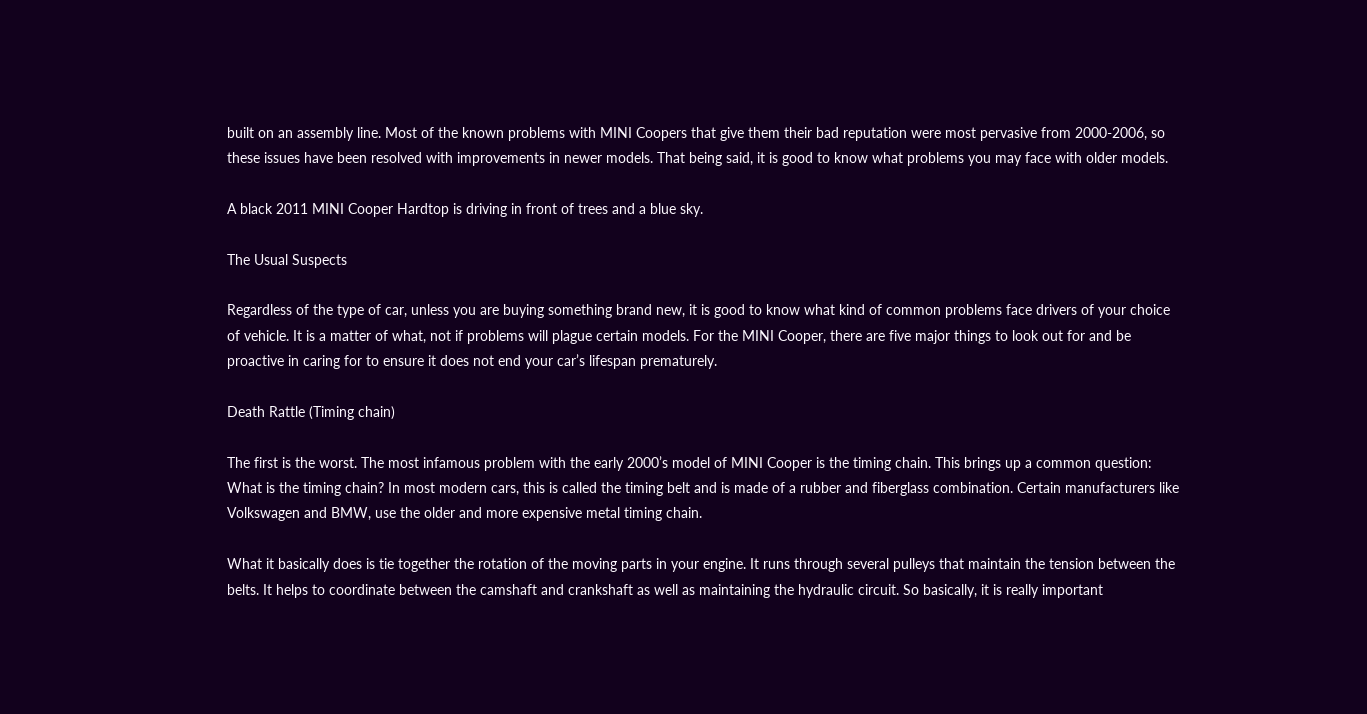built on an assembly line. Most of the known problems with MINI Coopers that give them their bad reputation were most pervasive from 2000-2006, so these issues have been resolved with improvements in newer models. That being said, it is good to know what problems you may face with older models.

A black 2011 MINI Cooper Hardtop is driving in front of trees and a blue sky.

The Usual Suspects

Regardless of the type of car, unless you are buying something brand new, it is good to know what kind of common problems face drivers of your choice of vehicle. It is a matter of what, not if problems will plague certain models. For the MINI Cooper, there are five major things to look out for and be proactive in caring for to ensure it does not end your car’s lifespan prematurely.

Death Rattle (Timing chain)

The first is the worst. The most infamous problem with the early 2000’s model of MINI Cooper is the timing chain. This brings up a common question: What is the timing chain? In most modern cars, this is called the timing belt and is made of a rubber and fiberglass combination. Certain manufacturers like Volkswagen and BMW, use the older and more expensive metal timing chain.

What it basically does is tie together the rotation of the moving parts in your engine. It runs through several pulleys that maintain the tension between the belts. It helps to coordinate between the camshaft and crankshaft as well as maintaining the hydraulic circuit. So basically, it is really important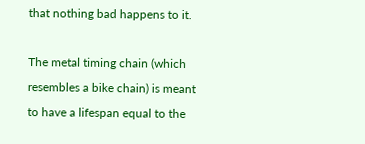that nothing bad happens to it.

The metal timing chain (which resembles a bike chain) is meant to have a lifespan equal to the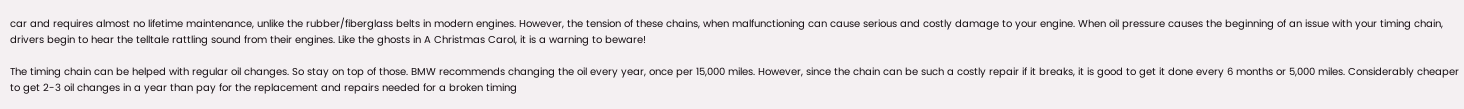car and requires almost no lifetime maintenance, unlike the rubber/fiberglass belts in modern engines. However, the tension of these chains, when malfunctioning can cause serious and costly damage to your engine. When oil pressure causes the beginning of an issue with your timing chain, drivers begin to hear the telltale rattling sound from their engines. Like the ghosts in A Christmas Carol, it is a warning to beware!

The timing chain can be helped with regular oil changes. So stay on top of those. BMW recommends changing the oil every year, once per 15,000 miles. However, since the chain can be such a costly repair if it breaks, it is good to get it done every 6 months or 5,000 miles. Considerably cheaper to get 2-3 oil changes in a year than pay for the replacement and repairs needed for a broken timing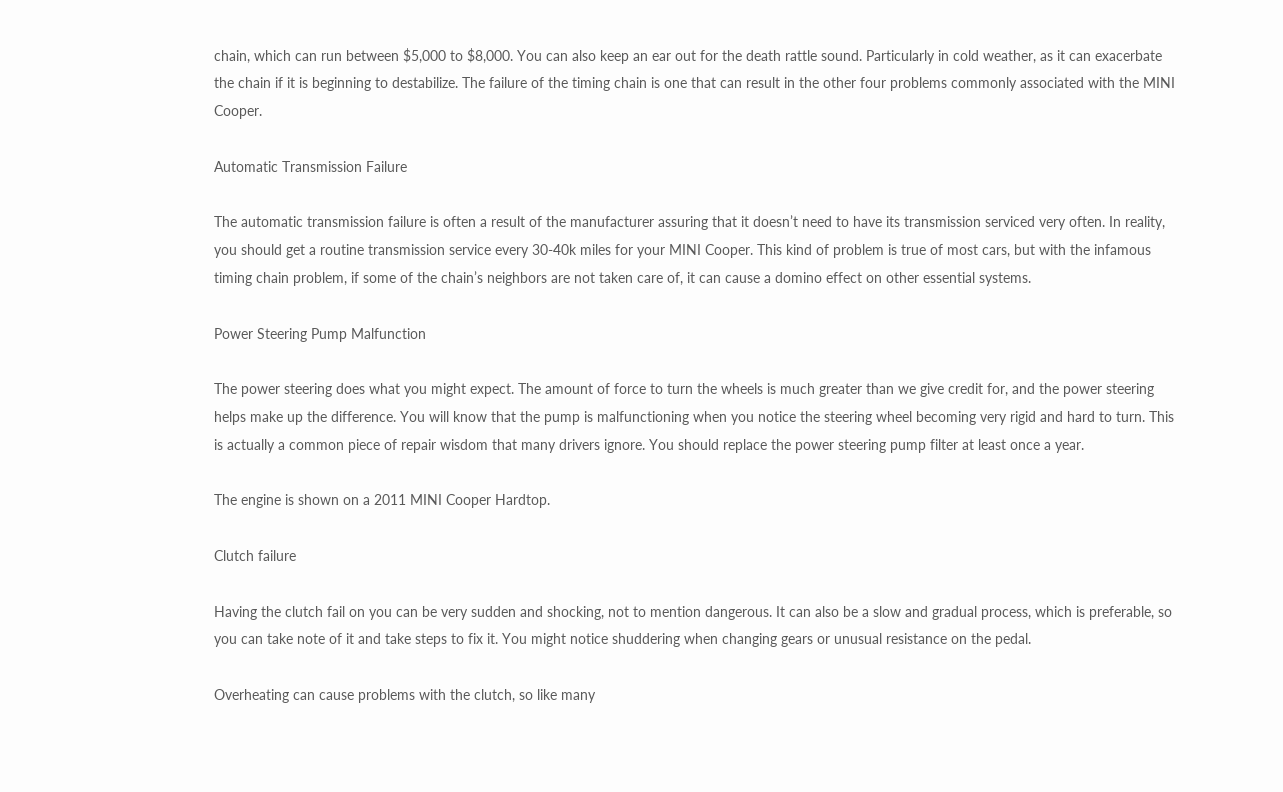chain, which can run between $5,000 to $8,000. You can also keep an ear out for the death rattle sound. Particularly in cold weather, as it can exacerbate the chain if it is beginning to destabilize. The failure of the timing chain is one that can result in the other four problems commonly associated with the MINI Cooper.

Automatic Transmission Failure

The automatic transmission failure is often a result of the manufacturer assuring that it doesn’t need to have its transmission serviced very often. In reality, you should get a routine transmission service every 30-40k miles for your MINI Cooper. This kind of problem is true of most cars, but with the infamous timing chain problem, if some of the chain’s neighbors are not taken care of, it can cause a domino effect on other essential systems.

Power Steering Pump Malfunction

The power steering does what you might expect. The amount of force to turn the wheels is much greater than we give credit for, and the power steering helps make up the difference. You will know that the pump is malfunctioning when you notice the steering wheel becoming very rigid and hard to turn. This is actually a common piece of repair wisdom that many drivers ignore. You should replace the power steering pump filter at least once a year.

The engine is shown on a 2011 MINI Cooper Hardtop.

Clutch failure

Having the clutch fail on you can be very sudden and shocking, not to mention dangerous. It can also be a slow and gradual process, which is preferable, so you can take note of it and take steps to fix it. You might notice shuddering when changing gears or unusual resistance on the pedal.

Overheating can cause problems with the clutch, so like many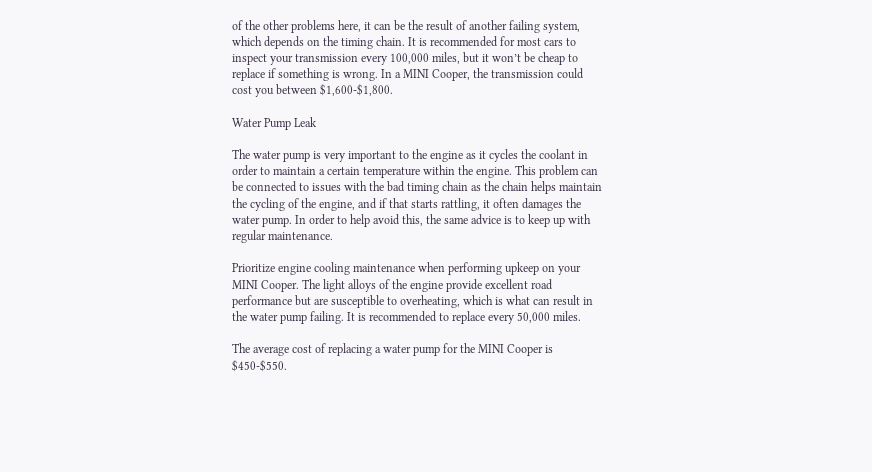of the other problems here, it can be the result of another failing system, which depends on the timing chain. It is recommended for most cars to inspect your transmission every 100,000 miles, but it won’t be cheap to replace if something is wrong. In a MINI Cooper, the transmission could cost you between $1,600-$1,800.

Water Pump Leak

The water pump is very important to the engine as it cycles the coolant in order to maintain a certain temperature within the engine. This problem can be connected to issues with the bad timing chain as the chain helps maintain the cycling of the engine, and if that starts rattling, it often damages the water pump. In order to help avoid this, the same advice is to keep up with regular maintenance.

Prioritize engine cooling maintenance when performing upkeep on your MINI Cooper. The light alloys of the engine provide excellent road performance but are susceptible to overheating, which is what can result in the water pump failing. It is recommended to replace every 50,000 miles.

The average cost of replacing a water pump for the MINI Cooper is $450-$550.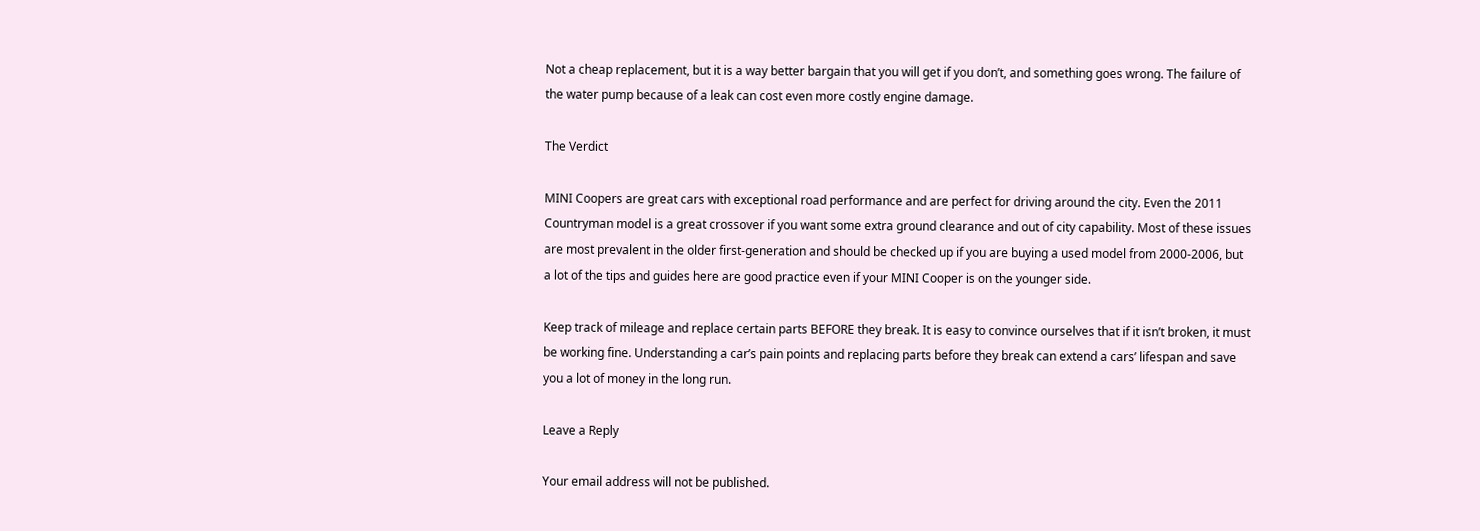Not a cheap replacement, but it is a way better bargain that you will get if you don’t, and something goes wrong. The failure of the water pump because of a leak can cost even more costly engine damage.

The Verdict

MINI Coopers are great cars with exceptional road performance and are perfect for driving around the city. Even the 2011 Countryman model is a great crossover if you want some extra ground clearance and out of city capability. Most of these issues are most prevalent in the older first-generation and should be checked up if you are buying a used model from 2000-2006, but a lot of the tips and guides here are good practice even if your MINI Cooper is on the younger side.

Keep track of mileage and replace certain parts BEFORE they break. It is easy to convince ourselves that if it isn’t broken, it must be working fine. Understanding a car’s pain points and replacing parts before they break can extend a cars’ lifespan and save you a lot of money in the long run.

Leave a Reply

Your email address will not be published.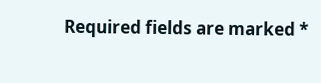Required fields are marked *